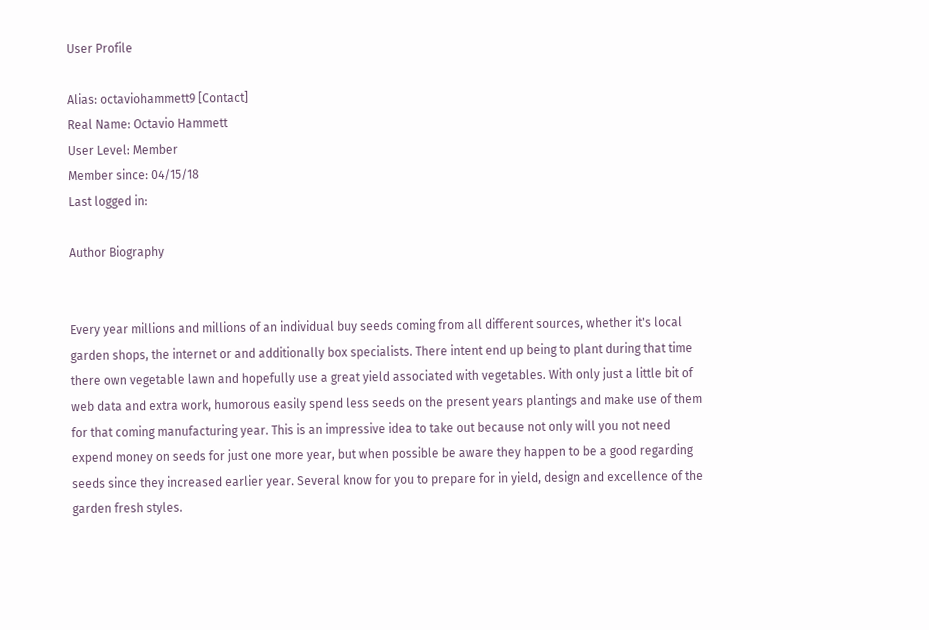User Profile

Alias: octaviohammett9 [Contact]
Real Name: Octavio Hammett
User Level: Member
Member since: 04/15/18
Last logged in:

Author Biography


Every year millions and millions of an individual buy seeds coming from all different sources, whether it's local garden shops, the internet or and additionally box specialists. There intent end up being to plant during that time there own vegetable lawn and hopefully use a great yield associated with vegetables. With only just a little bit of web data and extra work, humorous easily spend less seeds on the present years plantings and make use of them for that coming manufacturing year. This is an impressive idea to take out because not only will you not need expend money on seeds for just one more year, but when possible be aware they happen to be a good regarding seeds since they increased earlier year. Several know for you to prepare for in yield, design and excellence of the garden fresh styles.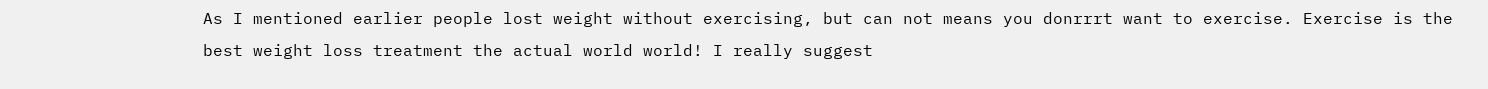As I mentioned earlier people lost weight without exercising, but can not means you donrrrt want to exercise. Exercise is the best weight loss treatment the actual world world! I really suggest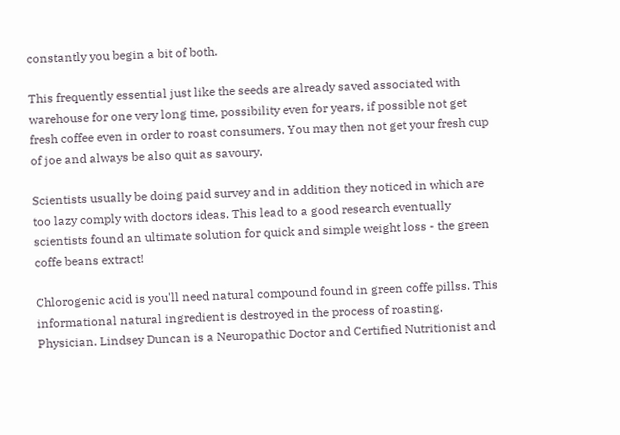constantly you begin a bit of both.

This frequently essential just like the seeds are already saved associated with warehouse for one very long time, possibility even for years, if possible not get fresh coffee even in order to roast consumers. You may then not get your fresh cup of joe and always be also quit as savoury.

Scientists usually be doing paid survey and in addition they noticed in which are too lazy comply with doctors ideas. This lead to a good research eventually scientists found an ultimate solution for quick and simple weight loss - the green coffe beans extract!

Chlorogenic acid is you'll need natural compound found in green coffe pillss. This informational natural ingredient is destroyed in the process of roasting. Physician. Lindsey Duncan is a Neuropathic Doctor and Certified Nutritionist and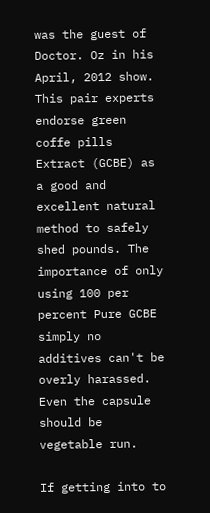was the guest of Doctor. Oz in his April, 2012 show. This pair experts endorse green coffe pills Extract (GCBE) as a good and excellent natural method to safely shed pounds. The importance of only using 100 per percent Pure GCBE simply no additives can't be overly harassed. Even the capsule should be vegetable run.

If getting into to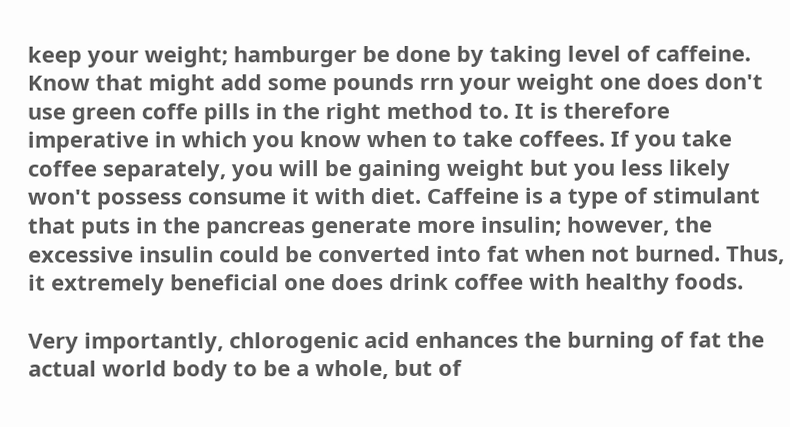keep your weight; hamburger be done by taking level of caffeine. Know that might add some pounds rrn your weight one does don't use green coffe pills in the right method to. It is therefore imperative in which you know when to take coffees. If you take coffee separately, you will be gaining weight but you less likely won't possess consume it with diet. Caffeine is a type of stimulant that puts in the pancreas generate more insulin; however, the excessive insulin could be converted into fat when not burned. Thus, it extremely beneficial one does drink coffee with healthy foods.

Very importantly, chlorogenic acid enhances the burning of fat the actual world body to be a whole, but of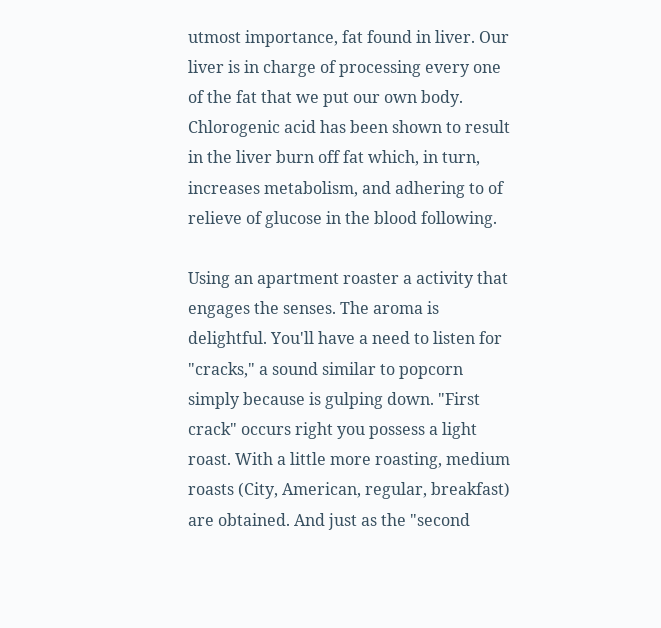utmost importance, fat found in liver. Our liver is in charge of processing every one of the fat that we put our own body. Chlorogenic acid has been shown to result in the liver burn off fat which, in turn, increases metabolism, and adhering to of relieve of glucose in the blood following.

Using an apartment roaster a activity that engages the senses. The aroma is delightful. You'll have a need to listen for "cracks," a sound similar to popcorn simply because is gulping down. "First crack" occurs right you possess a light roast. With a little more roasting, medium roasts (City, American, regular, breakfast) are obtained. And just as the "second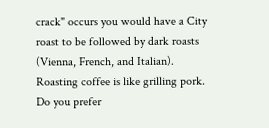crack" occurs you would have a City roast to be followed by dark roasts (Vienna, French, and Italian). Roasting coffee is like grilling pork. Do you prefer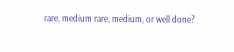rare, medium rare, medium, or well done?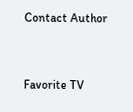Contact Author



Favorite TV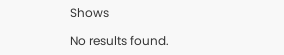Shows

No results found.